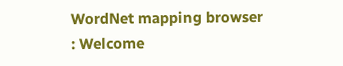WordNet mapping browser : Welcome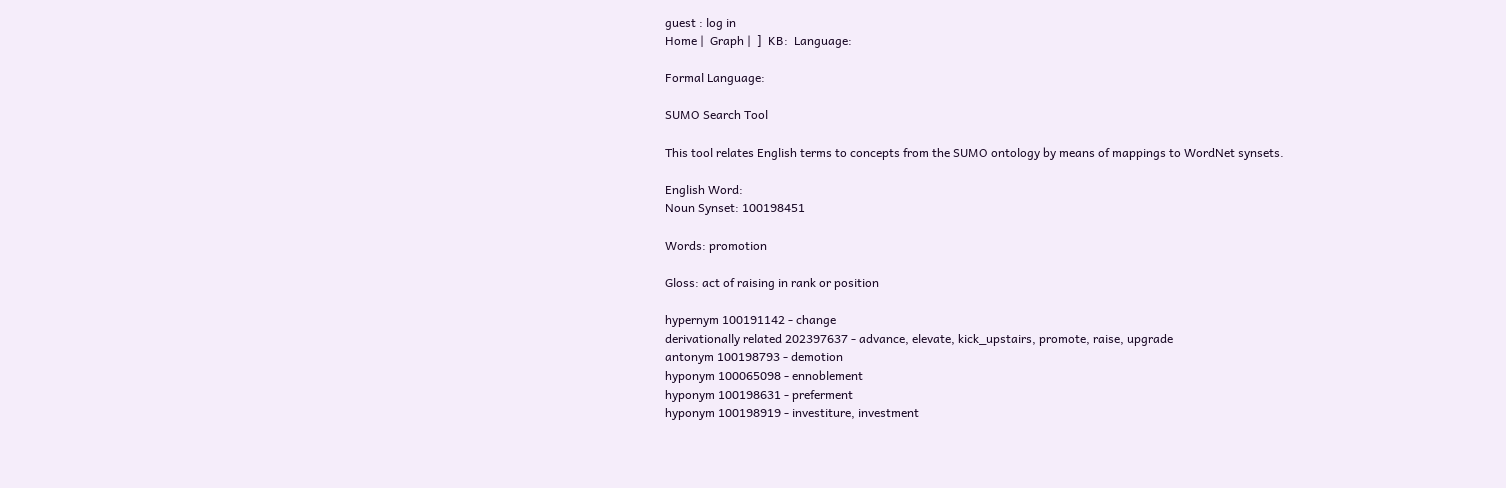guest : log in
Home |  Graph |  ]  KB:  Language:

Formal Language:

SUMO Search Tool

This tool relates English terms to concepts from the SUMO ontology by means of mappings to WordNet synsets.

English Word:
Noun Synset: 100198451

Words: promotion

Gloss: act of raising in rank or position

hypernym 100191142 - change
derivationally related 202397637 - advance, elevate, kick_upstairs, promote, raise, upgrade
antonym 100198793 - demotion
hyponym 100065098 - ennoblement
hyponym 100198631 - preferment
hyponym 100198919 - investiture, investment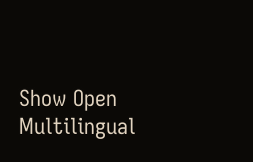Show Open Multilingual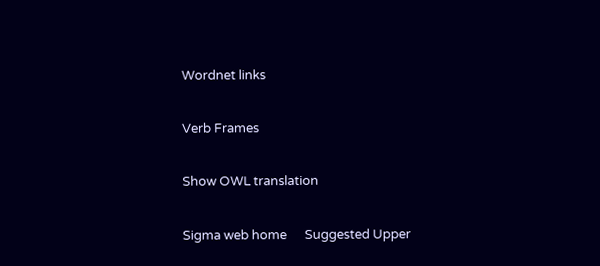Wordnet links

Verb Frames

Show OWL translation

Sigma web home      Suggested Upper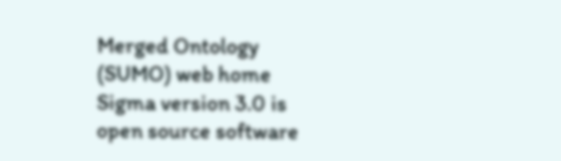Merged Ontology (SUMO) web home
Sigma version 3.0 is open source software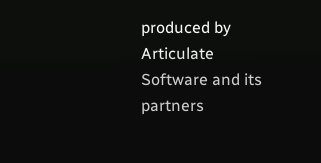produced by Articulate Software and its partners